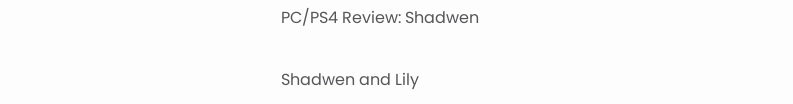PC/PS4 Review: Shadwen

Shadwen and Lily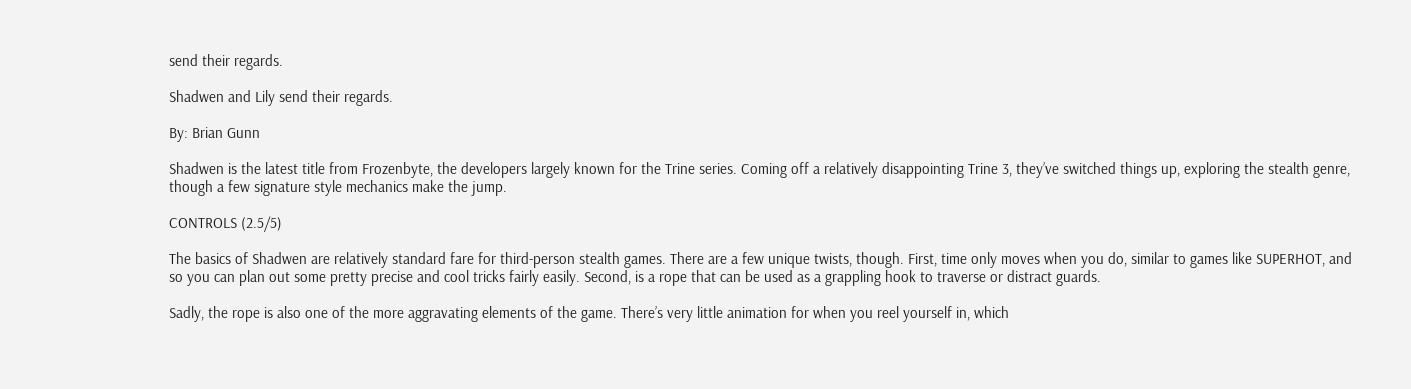send their regards.

Shadwen and Lily send their regards.

By: Brian Gunn

Shadwen is the latest title from Frozenbyte, the developers largely known for the Trine series. Coming off a relatively disappointing Trine 3, they’ve switched things up, exploring the stealth genre, though a few signature style mechanics make the jump.

CONTROLS (2.5/5)

The basics of Shadwen are relatively standard fare for third-person stealth games. There are a few unique twists, though. First, time only moves when you do, similar to games like SUPERHOT, and so you can plan out some pretty precise and cool tricks fairly easily. Second, is a rope that can be used as a grappling hook to traverse or distract guards.

Sadly, the rope is also one of the more aggravating elements of the game. There’s very little animation for when you reel yourself in, which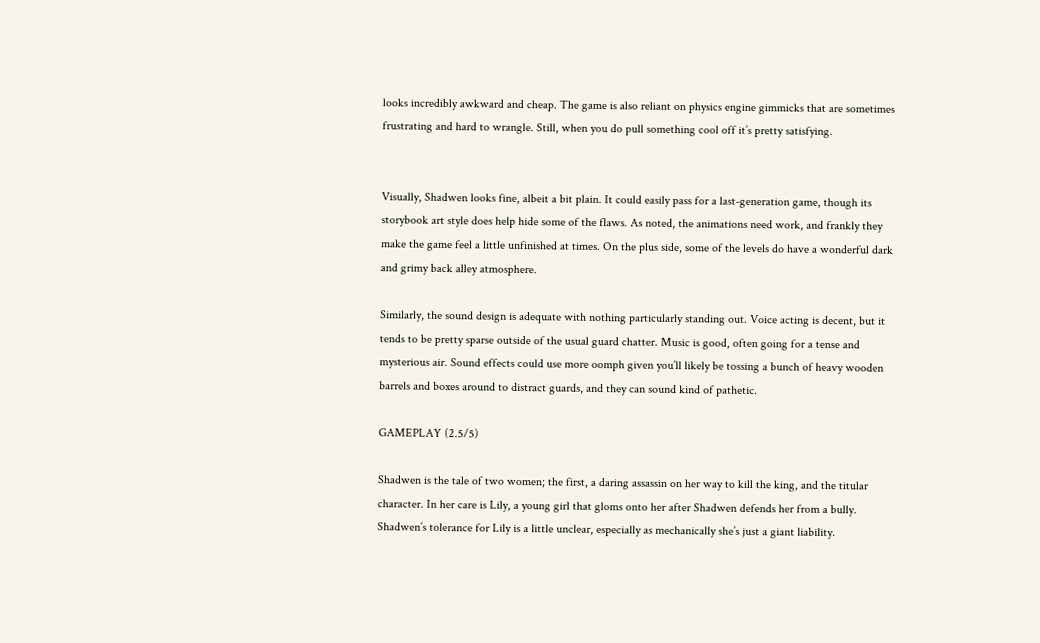looks incredibly awkward and cheap. The game is also reliant on physics engine gimmicks that are sometimes frustrating and hard to wrangle. Still, when you do pull something cool off it’s pretty satisfying.


Visually, Shadwen looks fine, albeit a bit plain. It could easily pass for a last-generation game, though its storybook art style does help hide some of the flaws. As noted, the animations need work, and frankly they make the game feel a little unfinished at times. On the plus side, some of the levels do have a wonderful dark and grimy back alley atmosphere.

Similarly, the sound design is adequate with nothing particularly standing out. Voice acting is decent, but it tends to be pretty sparse outside of the usual guard chatter. Music is good, often going for a tense and mysterious air. Sound effects could use more oomph given you’ll likely be tossing a bunch of heavy wooden barrels and boxes around to distract guards, and they can sound kind of pathetic.

GAMEPLAY (2.5/5)

Shadwen is the tale of two women; the first, a daring assassin on her way to kill the king, and the titular character. In her care is Lily, a young girl that gloms onto her after Shadwen defends her from a bully.  Shadwen’s tolerance for Lily is a little unclear, especially as mechanically she’s just a giant liability.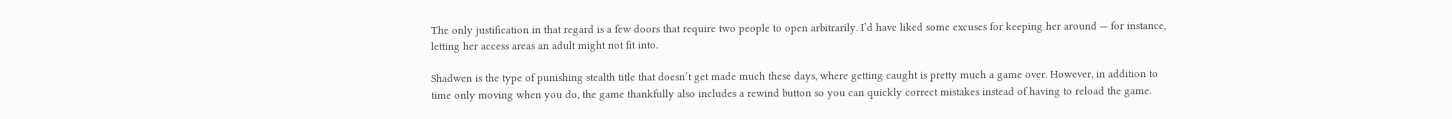The only justification in that regard is a few doors that require two people to open arbitrarily. I’d have liked some excuses for keeping her around — for instance, letting her access areas an adult might not fit into.

Shadwen is the type of punishing stealth title that doesn’t get made much these days, where getting caught is pretty much a game over. However, in addition to time only moving when you do, the game thankfully also includes a rewind button so you can quickly correct mistakes instead of having to reload the game.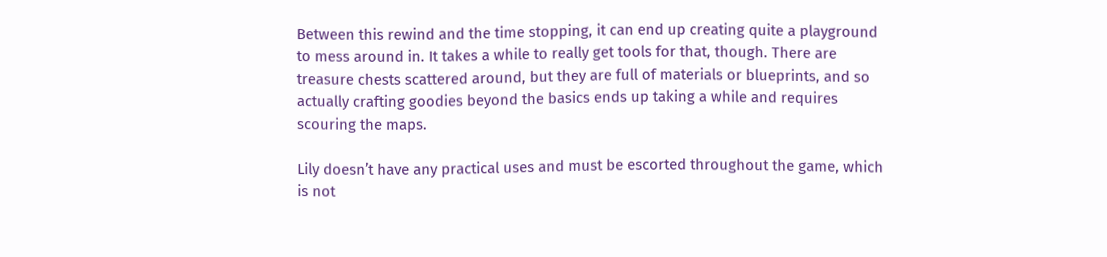Between this rewind and the time stopping, it can end up creating quite a playground to mess around in. It takes a while to really get tools for that, though. There are treasure chests scattered around, but they are full of materials or blueprints, and so actually crafting goodies beyond the basics ends up taking a while and requires scouring the maps.

Lily doesn’t have any practical uses and must be escorted throughout the game, which is not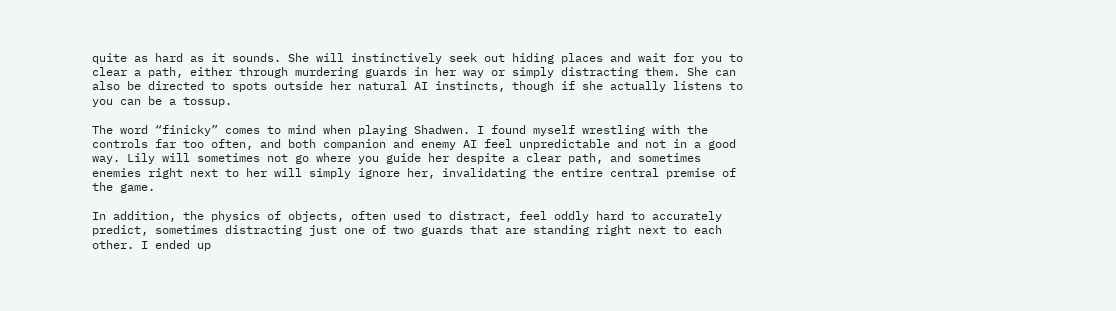quite as hard as it sounds. She will instinctively seek out hiding places and wait for you to clear a path, either through murdering guards in her way or simply distracting them. She can also be directed to spots outside her natural AI instincts, though if she actually listens to you can be a tossup.

The word “finicky” comes to mind when playing Shadwen. I found myself wrestling with the controls far too often, and both companion and enemy AI feel unpredictable and not in a good way. Lily will sometimes not go where you guide her despite a clear path, and sometimes enemies right next to her will simply ignore her, invalidating the entire central premise of the game.

In addition, the physics of objects, often used to distract, feel oddly hard to accurately predict, sometimes distracting just one of two guards that are standing right next to each other. I ended up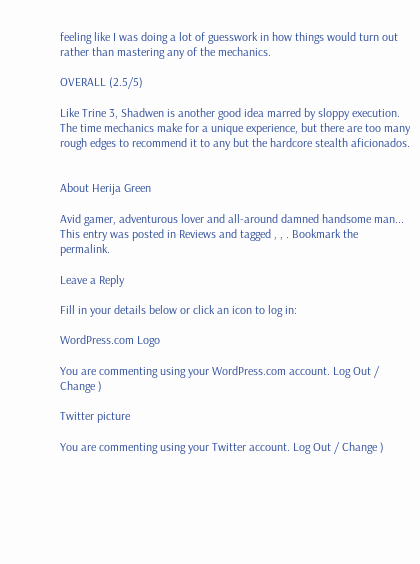feeling like I was doing a lot of guesswork in how things would turn out rather than mastering any of the mechanics.

OVERALL (2.5/5)

Like Trine 3, Shadwen is another good idea marred by sloppy execution. The time mechanics make for a unique experience, but there are too many rough edges to recommend it to any but the hardcore stealth aficionados.


About Herija Green

Avid gamer, adventurous lover and all-around damned handsome man...
This entry was posted in Reviews and tagged , , . Bookmark the permalink.

Leave a Reply

Fill in your details below or click an icon to log in:

WordPress.com Logo

You are commenting using your WordPress.com account. Log Out / Change )

Twitter picture

You are commenting using your Twitter account. Log Out / Change )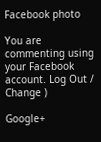Facebook photo

You are commenting using your Facebook account. Log Out / Change )

Google+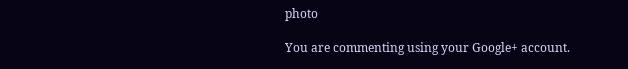photo

You are commenting using your Google+ account.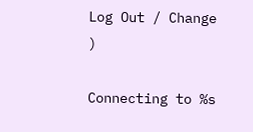Log Out / Change )

Connecting to %s